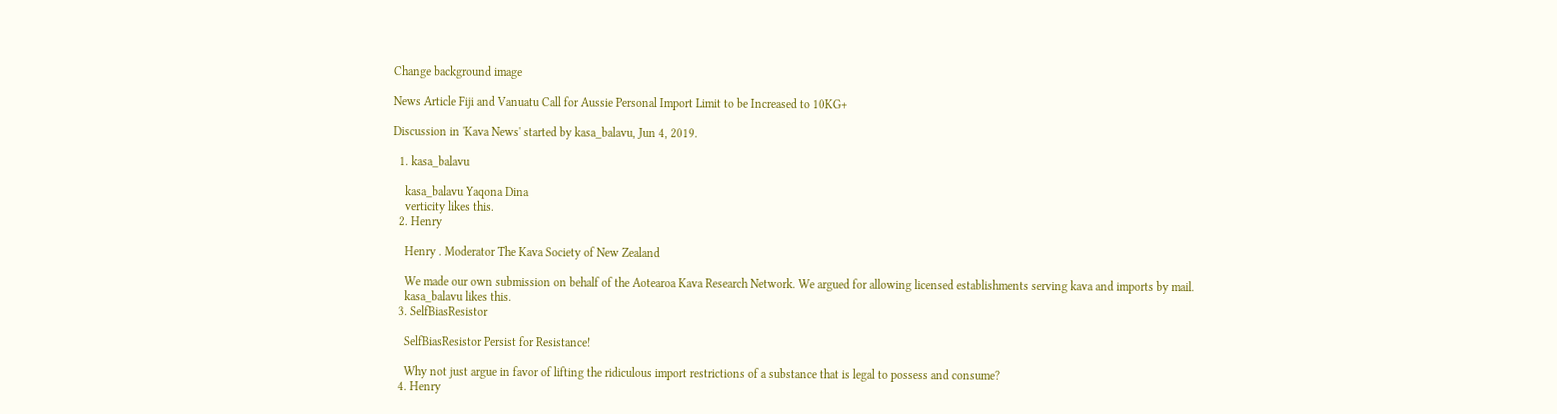Change background image

News Article Fiji and Vanuatu Call for Aussie Personal Import Limit to be Increased to 10KG+

Discussion in 'Kava News' started by kasa_balavu, Jun 4, 2019.

  1. kasa_balavu

    kasa_balavu Yaqona Dina
    verticity likes this.
  2. Henry

    Henry . Moderator The Kava Society of New Zealand

    We made our own submission on behalf of the Aotearoa Kava Research Network. We argued for allowing licensed establishments serving kava and imports by mail.
    kasa_balavu likes this.
  3. SelfBiasResistor

    SelfBiasResistor Persist for Resistance!

    Why not just argue in favor of lifting the ridiculous import restrictions of a substance that is legal to possess and consume?
  4. Henry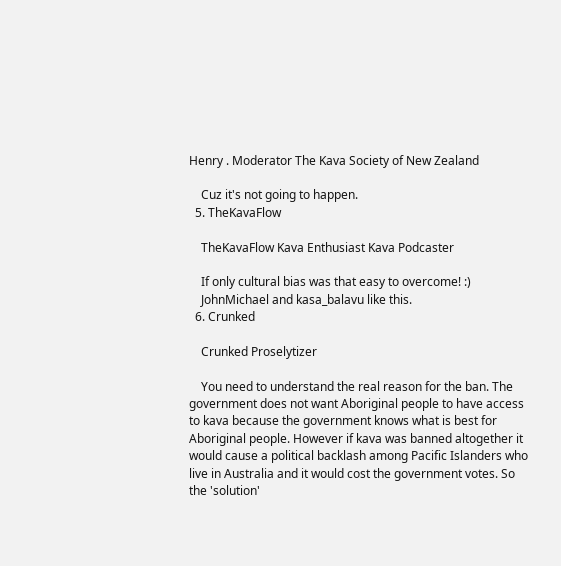Henry . Moderator The Kava Society of New Zealand

    Cuz it's not going to happen.
  5. TheKavaFlow

    TheKavaFlow Kava Enthusiast Kava Podcaster

    If only cultural bias was that easy to overcome! :)
    JohnMichael and kasa_balavu like this.
  6. Crunked

    Crunked Proselytizer

    You need to understand the real reason for the ban. The government does not want Aboriginal people to have access to kava because the government knows what is best for Aboriginal people. However if kava was banned altogether it would cause a political backlash among Pacific Islanders who live in Australia and it would cost the government votes. So the 'solution'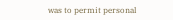was to permit personal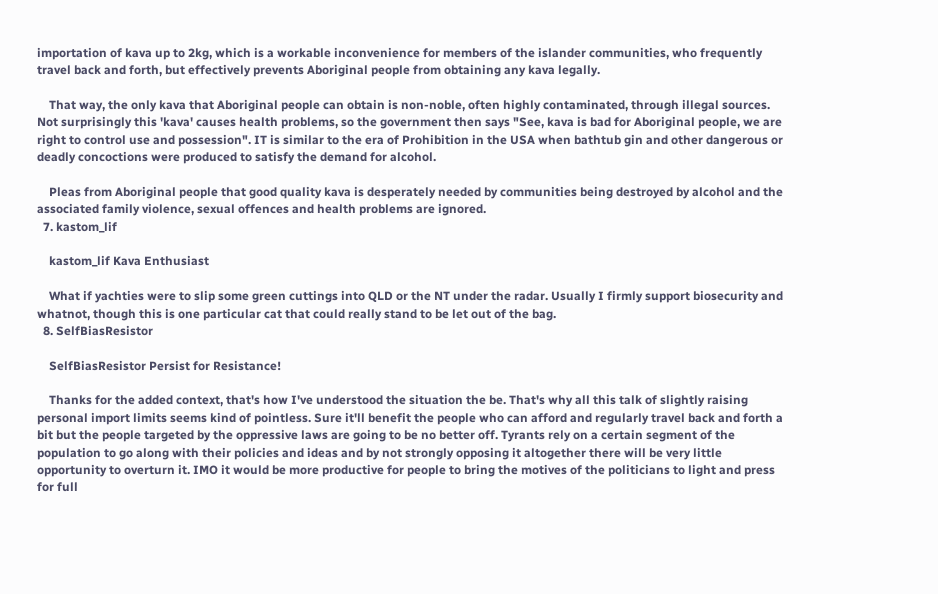importation of kava up to 2kg, which is a workable inconvenience for members of the islander communities, who frequently travel back and forth, but effectively prevents Aboriginal people from obtaining any kava legally.

    That way, the only kava that Aboriginal people can obtain is non-noble, often highly contaminated, through illegal sources. Not surprisingly this 'kava' causes health problems, so the government then says "See, kava is bad for Aboriginal people, we are right to control use and possession". IT is similar to the era of Prohibition in the USA when bathtub gin and other dangerous or deadly concoctions were produced to satisfy the demand for alcohol.

    Pleas from Aboriginal people that good quality kava is desperately needed by communities being destroyed by alcohol and the associated family violence, sexual offences and health problems are ignored.
  7. kastom_lif

    kastom_lif Kava Enthusiast

    What if yachties were to slip some green cuttings into QLD or the NT under the radar. Usually I firmly support biosecurity and whatnot, though this is one particular cat that could really stand to be let out of the bag.
  8. SelfBiasResistor

    SelfBiasResistor Persist for Resistance!

    Thanks for the added context, that's how I've understood the situation the be. That's why all this talk of slightly raising personal import limits seems kind of pointless. Sure it'll benefit the people who can afford and regularly travel back and forth a bit but the people targeted by the oppressive laws are going to be no better off. Tyrants rely on a certain segment of the population to go along with their policies and ideas and by not strongly opposing it altogether there will be very little opportunity to overturn it. IMO it would be more productive for people to bring the motives of the politicians to light and press for full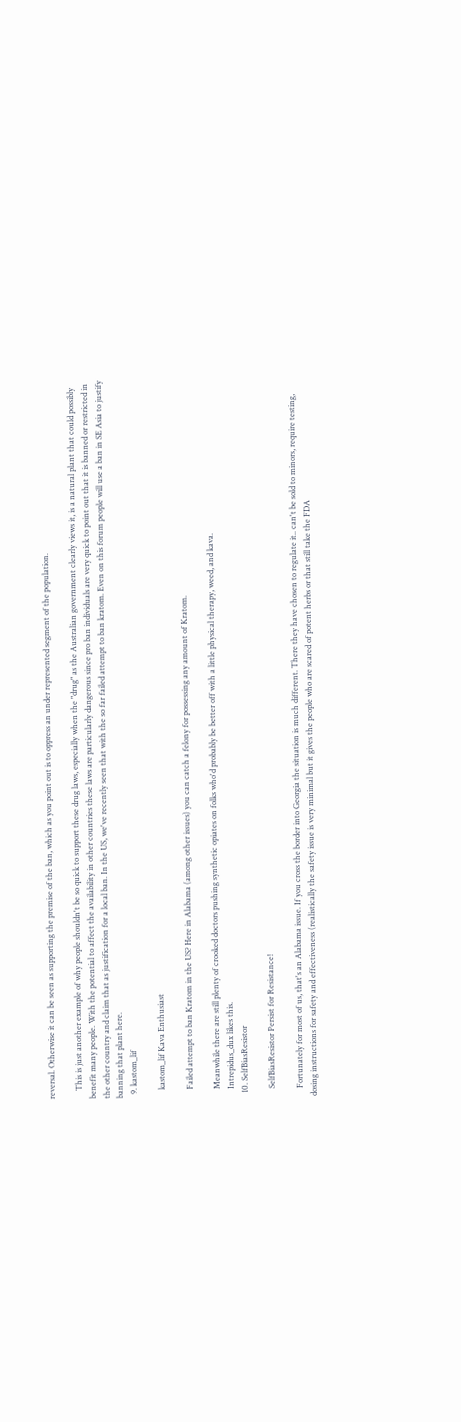reversal. Otherwise it can be seen as supporting the premise of the ban, which as you point out is to oppress an under represented segment of the population.

    This is just another example of why people shouldn't be so quick to support these drug laws, especially when the "drug" as the Australian government clearly views it, is a natural plant that could possibly benefit many people. With the potential to affect the availability in other countries these laws are particularly dangerous since pro ban individuals are very quick to point out that it is banned or restricted in the other country and claim that as justification for a local ban. In the US, we've recently seen that with the so far failed attempt to ban kratom. Even on this forum people will use a ban in SE Asia to justify banning that plant here.
  9. kastom_lif

    kastom_lif Kava Enthusiast

    Failed attempt to ban Kratom in the US? Here in Alabama (among other issues) you can catch a felony for possessing any amount of Kratom.

    Meanwhile there are still plenty of crooked doctors pushing synthetic opiates on folks who'd probably be better off with a little physical therapy, weed, and kava.
    Intrepidus_dux likes this.
  10. SelfBiasResistor

    SelfBiasResistor Persist for Resistance!

    Fortunately for most of us, that's an Alabama issue. If you cross the border into Georgia the situation is much different. There they have chosen to regulate it.. can't be sold to minors, require testing, dosing instructions for safety and effectiveness (realistically the safety issue is very minimal but it gives the people who are scared of potent herbs or that still take the FDA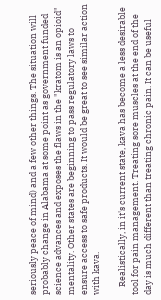seriously peace of mind) and a few other things. The situation will probably change in Alabama at some point as government funded science advances and exposes the flaws in the "kratom is an opioid" mentality. Other states are beginning to pass regulatory laws to ensure access to safe products. It would be great to see similar action with kava.

    Realistically, in it's current state, kava has become a less desirable tool for pain management. Treating sore muscles at the end of the day is much different than treating chronic pain. It can be useful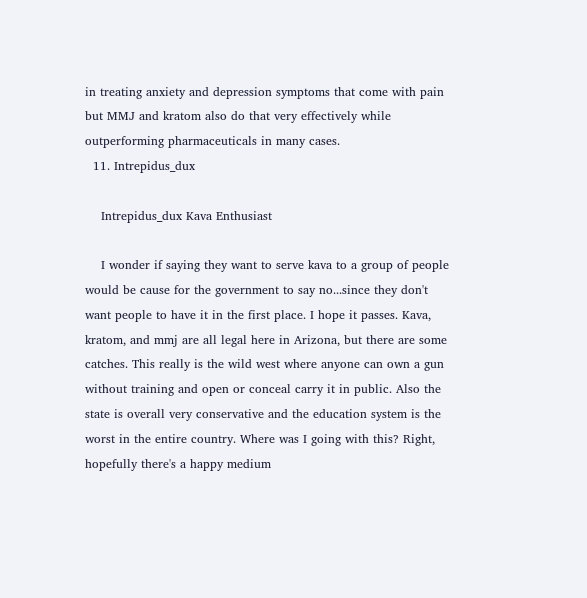in treating anxiety and depression symptoms that come with pain but MMJ and kratom also do that very effectively while outperforming pharmaceuticals in many cases.
  11. Intrepidus_dux

    Intrepidus_dux Kava Enthusiast

    I wonder if saying they want to serve kava to a group of people would be cause for the government to say no...since they don't want people to have it in the first place. I hope it passes. Kava, kratom, and mmj are all legal here in Arizona, but there are some catches. This really is the wild west where anyone can own a gun without training and open or conceal carry it in public. Also the state is overall very conservative and the education system is the worst in the entire country. Where was I going with this? Right, hopefully there's a happy medium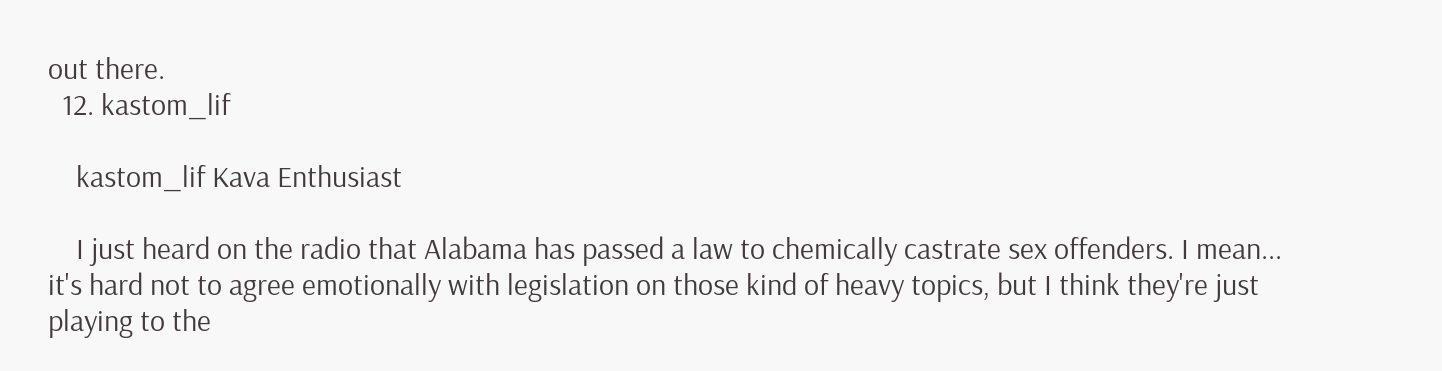out there.
  12. kastom_lif

    kastom_lif Kava Enthusiast

    I just heard on the radio that Alabama has passed a law to chemically castrate sex offenders. I mean... it's hard not to agree emotionally with legislation on those kind of heavy topics, but I think they're just playing to the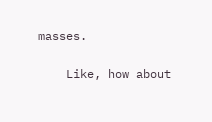masses.

    Like, how about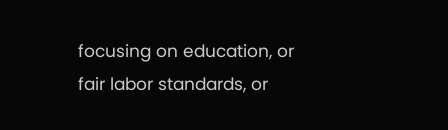focusing on education, or fair labor standards, or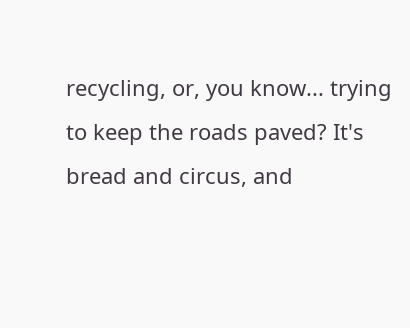recycling, or, you know... trying to keep the roads paved? It's bread and circus, and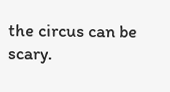the circus can be scary.